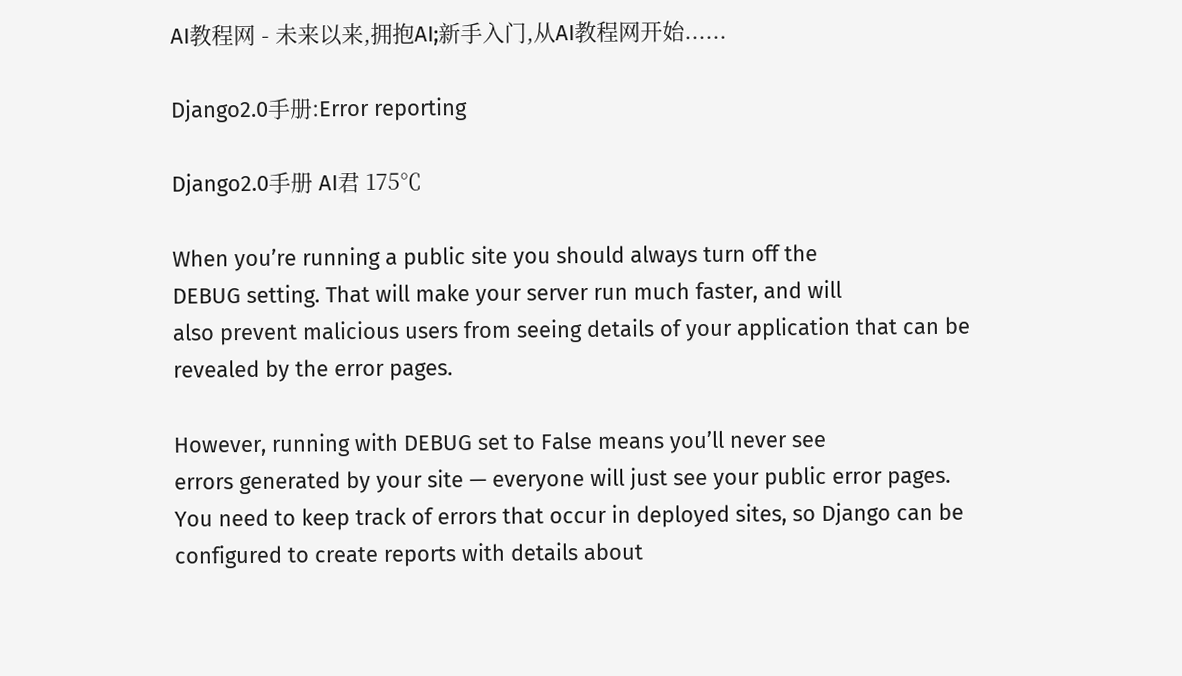AI教程网 - 未来以来,拥抱AI;新手入门,从AI教程网开始......

Django2.0手册:Error reporting

Django2.0手册 AI君 175℃

When you’re running a public site you should always turn off the
DEBUG setting. That will make your server run much faster, and will
also prevent malicious users from seeing details of your application that can be
revealed by the error pages.

However, running with DEBUG set to False means you’ll never see
errors generated by your site — everyone will just see your public error pages.
You need to keep track of errors that occur in deployed sites, so Django can be
configured to create reports with details about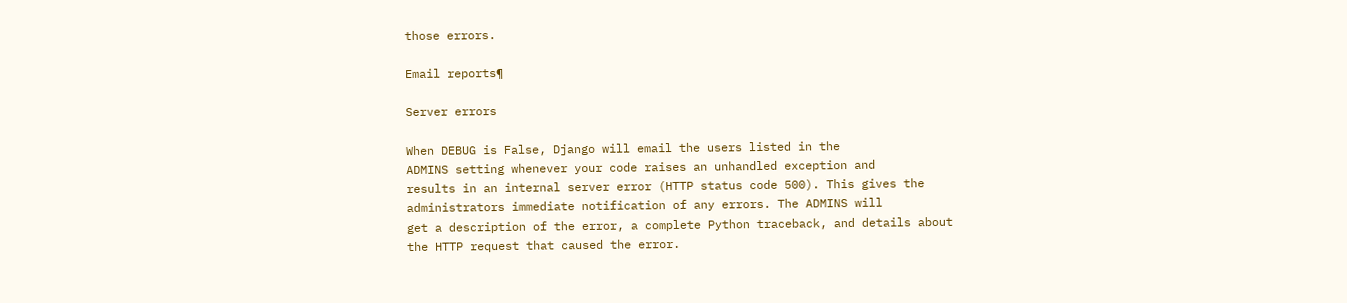those errors.

Email reports¶

Server errors

When DEBUG is False, Django will email the users listed in the
ADMINS setting whenever your code raises an unhandled exception and
results in an internal server error (HTTP status code 500). This gives the
administrators immediate notification of any errors. The ADMINS will
get a description of the error, a complete Python traceback, and details about
the HTTP request that caused the error.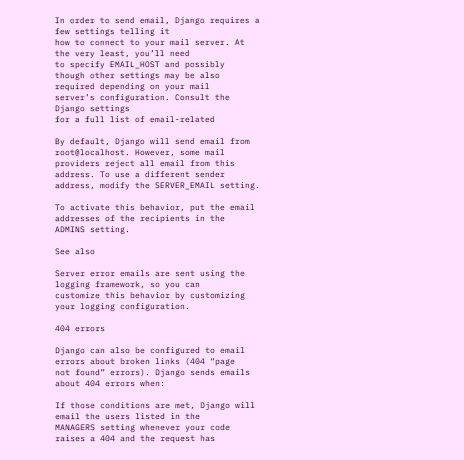In order to send email, Django requires a few settings telling it
how to connect to your mail server. At the very least, you’ll need
to specify EMAIL_HOST and possibly
though other settings may be also required depending on your mail
server’s configuration. Consult the Django settings
for a full list of email-related

By default, Django will send email from root@localhost. However, some mail
providers reject all email from this address. To use a different sender
address, modify the SERVER_EMAIL setting.

To activate this behavior, put the email addresses of the recipients in the
ADMINS setting.

See also

Server error emails are sent using the logging framework, so you can
customize this behavior by customizing your logging configuration.

404 errors

Django can also be configured to email errors about broken links (404 “page
not found” errors). Django sends emails about 404 errors when:

If those conditions are met, Django will email the users listed in the
MANAGERS setting whenever your code raises a 404 and the request has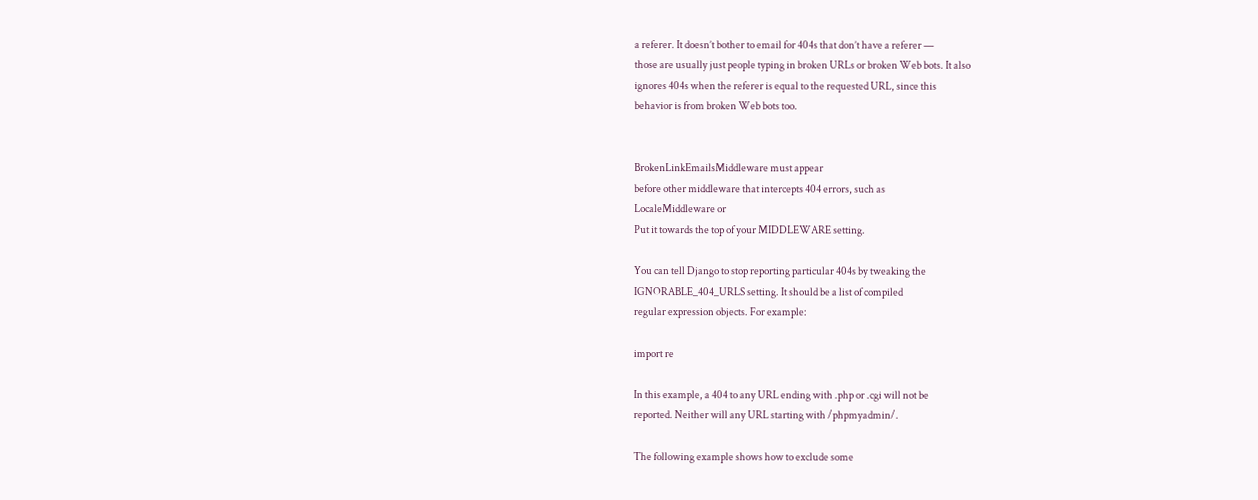a referer. It doesn’t bother to email for 404s that don’t have a referer —
those are usually just people typing in broken URLs or broken Web bots. It also
ignores 404s when the referer is equal to the requested URL, since this
behavior is from broken Web bots too.


BrokenLinkEmailsMiddleware must appear
before other middleware that intercepts 404 errors, such as
LocaleMiddleware or
Put it towards the top of your MIDDLEWARE setting.

You can tell Django to stop reporting particular 404s by tweaking the
IGNORABLE_404_URLS setting. It should be a list of compiled
regular expression objects. For example:

import re

In this example, a 404 to any URL ending with .php or .cgi will not be
reported. Neither will any URL starting with /phpmyadmin/.

The following example shows how to exclude some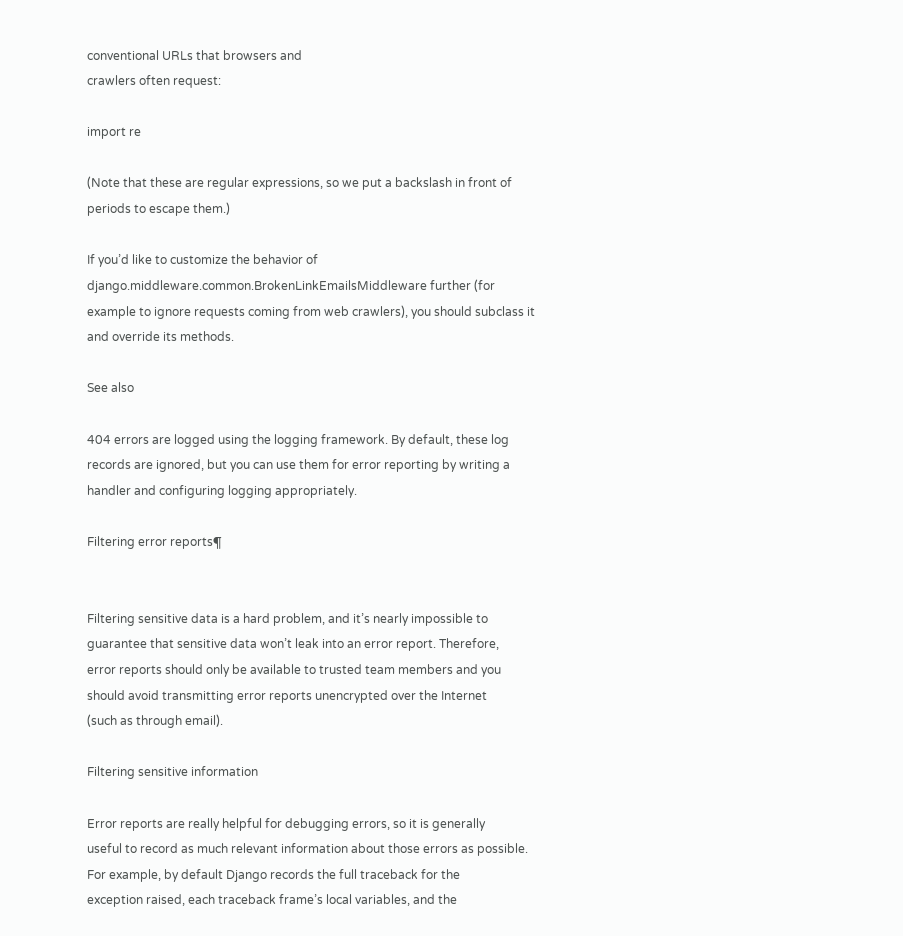conventional URLs that browsers and
crawlers often request:

import re

(Note that these are regular expressions, so we put a backslash in front of
periods to escape them.)

If you’d like to customize the behavior of
django.middleware.common.BrokenLinkEmailsMiddleware further (for
example to ignore requests coming from web crawlers), you should subclass it
and override its methods.

See also

404 errors are logged using the logging framework. By default, these log
records are ignored, but you can use them for error reporting by writing a
handler and configuring logging appropriately.

Filtering error reports¶


Filtering sensitive data is a hard problem, and it’s nearly impossible to
guarantee that sensitive data won’t leak into an error report. Therefore,
error reports should only be available to trusted team members and you
should avoid transmitting error reports unencrypted over the Internet
(such as through email).

Filtering sensitive information

Error reports are really helpful for debugging errors, so it is generally
useful to record as much relevant information about those errors as possible.
For example, by default Django records the full traceback for the
exception raised, each traceback frame’s local variables, and the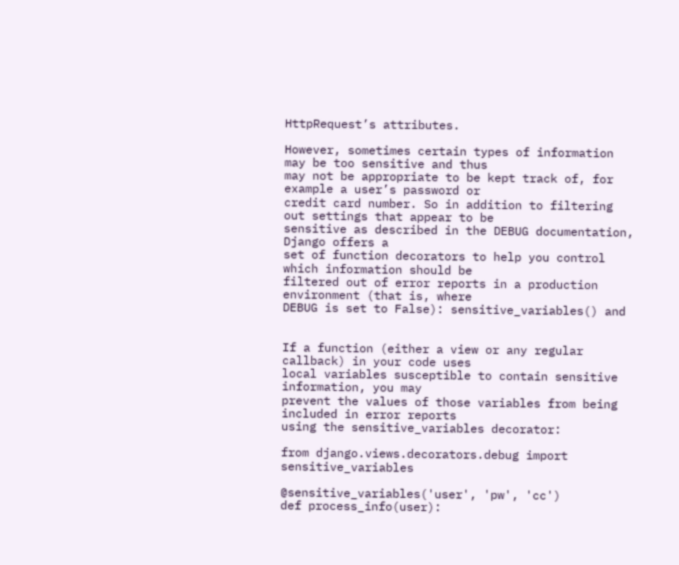HttpRequest’s attributes.

However, sometimes certain types of information may be too sensitive and thus
may not be appropriate to be kept track of, for example a user’s password or
credit card number. So in addition to filtering out settings that appear to be
sensitive as described in the DEBUG documentation, Django offers a
set of function decorators to help you control which information should be
filtered out of error reports in a production environment (that is, where
DEBUG is set to False): sensitive_variables() and


If a function (either a view or any regular callback) in your code uses
local variables susceptible to contain sensitive information, you may
prevent the values of those variables from being included in error reports
using the sensitive_variables decorator:

from django.views.decorators.debug import sensitive_variables

@sensitive_variables('user', 'pw', 'cc')
def process_info(user):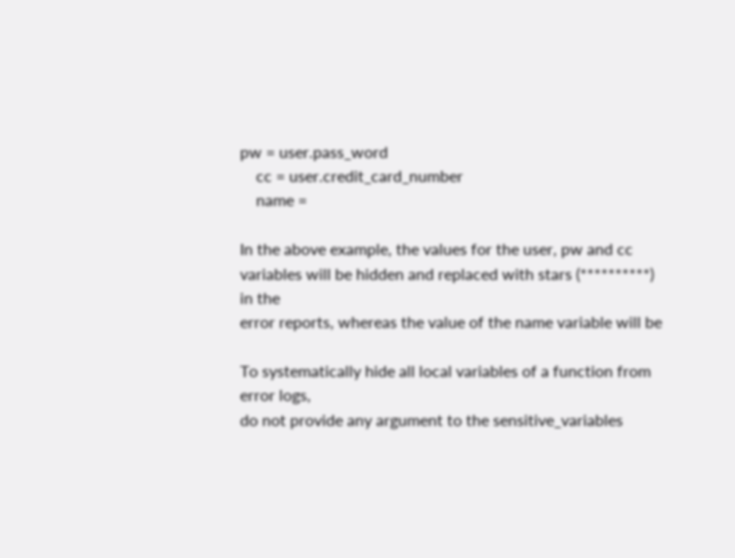pw = user.pass_word
    cc = user.credit_card_number
    name =

In the above example, the values for the user, pw and cc
variables will be hidden and replaced with stars (**********) in the
error reports, whereas the value of the name variable will be

To systematically hide all local variables of a function from error logs,
do not provide any argument to the sensitive_variables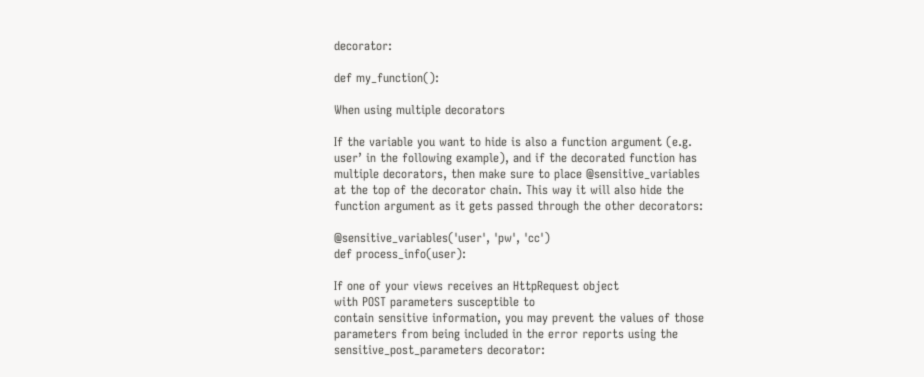decorator:

def my_function():

When using multiple decorators

If the variable you want to hide is also a function argument (e.g.
user’ in the following example), and if the decorated function has
multiple decorators, then make sure to place @sensitive_variables
at the top of the decorator chain. This way it will also hide the
function argument as it gets passed through the other decorators:

@sensitive_variables('user', 'pw', 'cc')
def process_info(user):

If one of your views receives an HttpRequest object
with POST parameters susceptible to
contain sensitive information, you may prevent the values of those
parameters from being included in the error reports using the
sensitive_post_parameters decorator: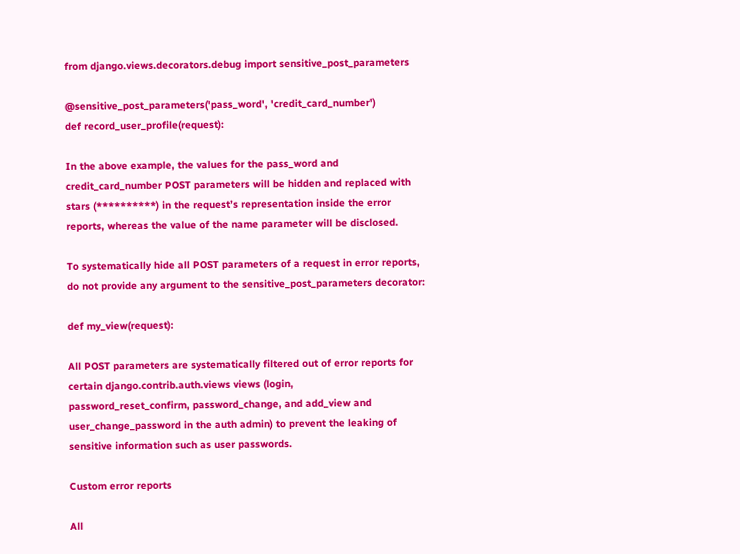from django.views.decorators.debug import sensitive_post_parameters

@sensitive_post_parameters('pass_word', 'credit_card_number')
def record_user_profile(request):

In the above example, the values for the pass_word and
credit_card_number POST parameters will be hidden and replaced with
stars (**********) in the request’s representation inside the error
reports, whereas the value of the name parameter will be disclosed.

To systematically hide all POST parameters of a request in error reports,
do not provide any argument to the sensitive_post_parameters decorator:

def my_view(request):

All POST parameters are systematically filtered out of error reports for
certain django.contrib.auth.views views (login,
password_reset_confirm, password_change, and add_view and
user_change_password in the auth admin) to prevent the leaking of
sensitive information such as user passwords.

Custom error reports

All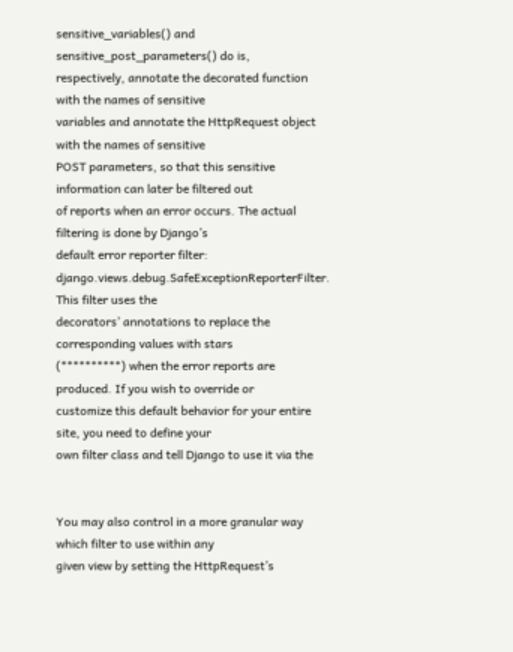sensitive_variables() and sensitive_post_parameters() do is,
respectively, annotate the decorated function with the names of sensitive
variables and annotate the HttpRequest object with the names of sensitive
POST parameters, so that this sensitive information can later be filtered out
of reports when an error occurs. The actual filtering is done by Django’s
default error reporter filter:
django.views.debug.SafeExceptionReporterFilter. This filter uses the
decorators’ annotations to replace the corresponding values with stars
(**********) when the error reports are produced. If you wish to override or
customize this default behavior for your entire site, you need to define your
own filter class and tell Django to use it via the


You may also control in a more granular way which filter to use within any
given view by setting the HttpRequest’s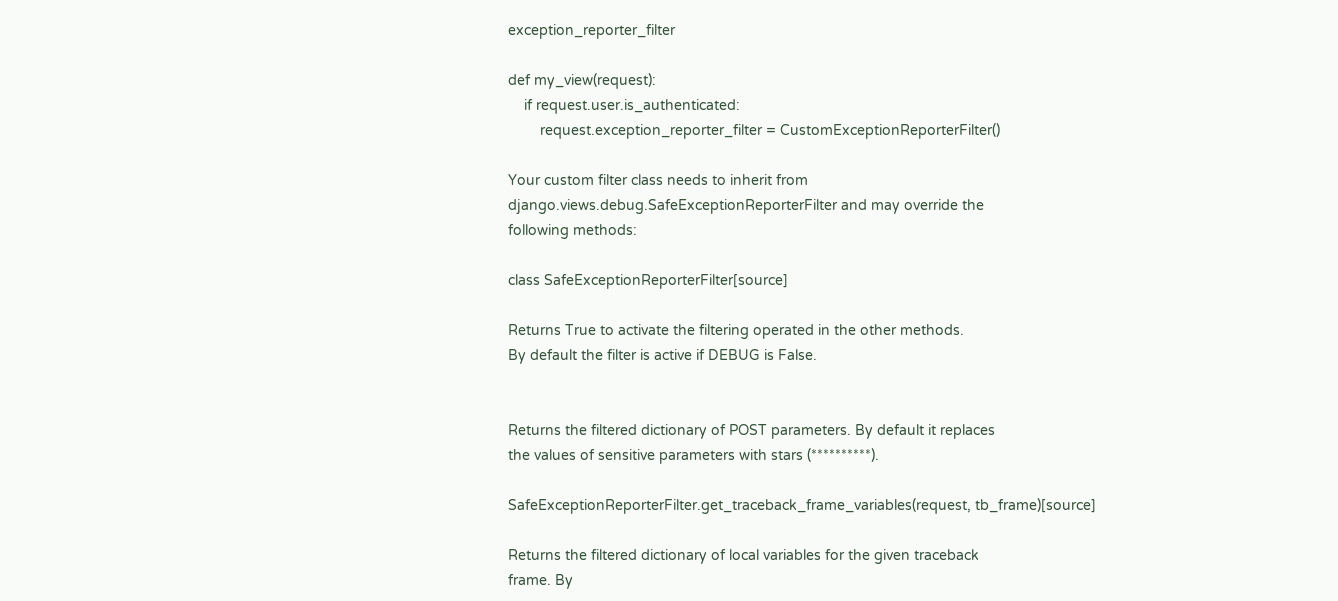exception_reporter_filter

def my_view(request):
    if request.user.is_authenticated:
        request.exception_reporter_filter = CustomExceptionReporterFilter()

Your custom filter class needs to inherit from
django.views.debug.SafeExceptionReporterFilter and may override the
following methods:

class SafeExceptionReporterFilter[source]

Returns True to activate the filtering operated in the other methods.
By default the filter is active if DEBUG is False.


Returns the filtered dictionary of POST parameters. By default it replaces
the values of sensitive parameters with stars (**********).

SafeExceptionReporterFilter.get_traceback_frame_variables(request, tb_frame)[source]

Returns the filtered dictionary of local variables for the given traceback
frame. By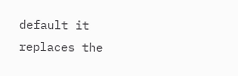default it replaces the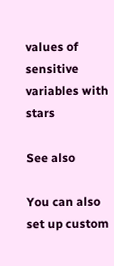values of sensitive variables with stars

See also

You can also set up custom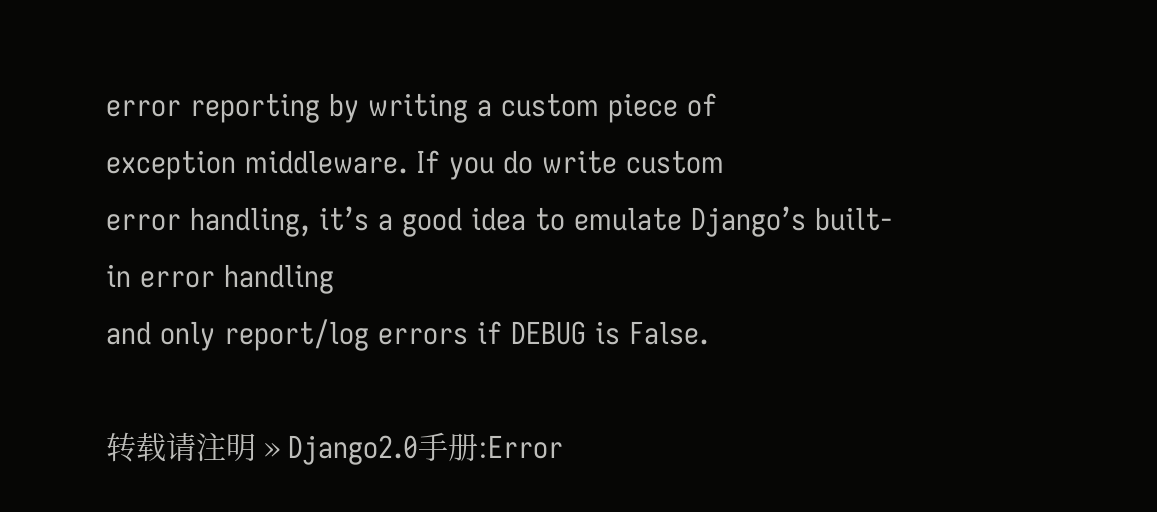error reporting by writing a custom piece of
exception middleware. If you do write custom
error handling, it’s a good idea to emulate Django’s built-in error handling
and only report/log errors if DEBUG is False.

转载请注明 » Django2.0手册:Error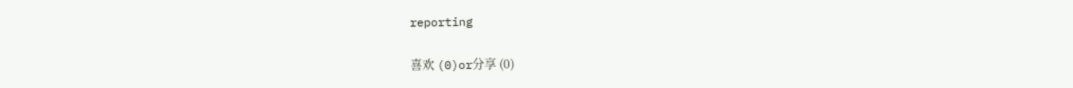reporting

喜欢 (0)or分享 (0)